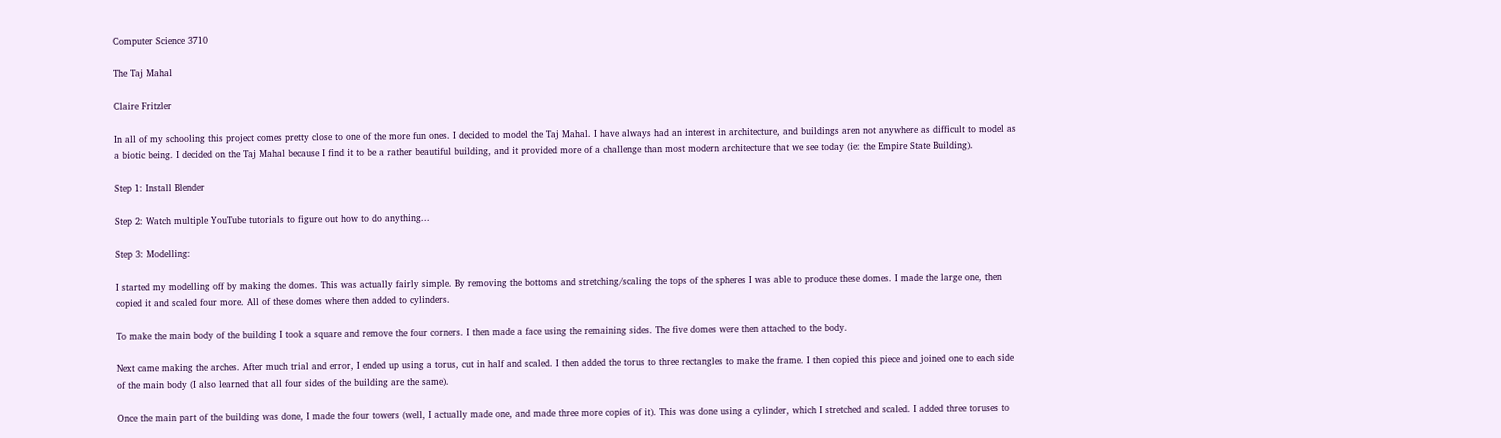Computer Science 3710

The Taj Mahal

Claire Fritzler

In all of my schooling this project comes pretty close to one of the more fun ones. I decided to model the Taj Mahal. I have always had an interest in architecture, and buildings aren not anywhere as difficult to model as a biotic being. I decided on the Taj Mahal because I find it to be a rather beautiful building, and it provided more of a challenge than most modern architecture that we see today (ie: the Empire State Building).

Step 1: Install Blender

Step 2: Watch multiple YouTube tutorials to figure out how to do anything...

Step 3: Modelling:

I started my modelling off by making the domes. This was actually fairly simple. By removing the bottoms and stretching/scaling the tops of the spheres I was able to produce these domes. I made the large one, then copied it and scaled four more. All of these domes where then added to cylinders.

To make the main body of the building I took a square and remove the four corners. I then made a face using the remaining sides. The five domes were then attached to the body.

Next came making the arches. After much trial and error, I ended up using a torus, cut in half and scaled. I then added the torus to three rectangles to make the frame. I then copied this piece and joined one to each side of the main body (I also learned that all four sides of the building are the same).

Once the main part of the building was done, I made the four towers (well, I actually made one, and made three more copies of it). This was done using a cylinder, which I stretched and scaled. I added three toruses to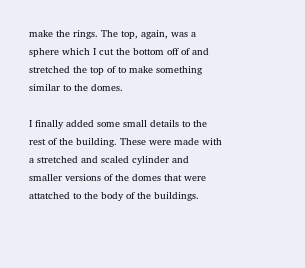make the rings. The top, again, was a sphere which I cut the bottom off of and stretched the top of to make something similar to the domes.

I finally added some small details to the rest of the building. These were made with a stretched and scaled cylinder and smaller versions of the domes that were attatched to the body of the buildings.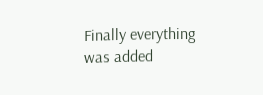Finally everything was added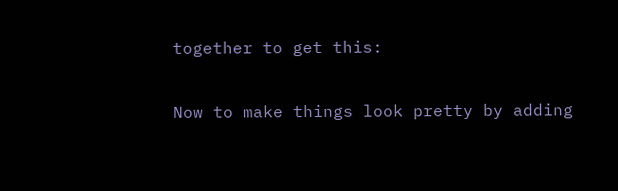together to get this:

Now to make things look pretty by adding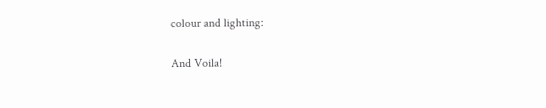colour and lighting:

And Voila!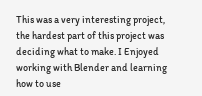This was a very interesting project, the hardest part of this project was deciding what to make. I Enjoyed working with Blender and learning how to use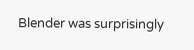Blender was surprisingly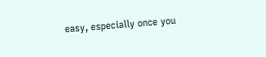easy, especially once you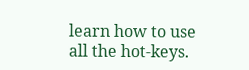learn how to use all the hot-keys.